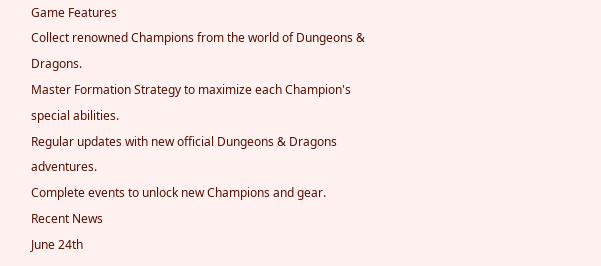Game Features
Collect renowned Champions from the world of Dungeons & Dragons.
Master Formation Strategy to maximize each Champion's special abilities.
Regular updates with new official Dungeons & Dragons adventures.
Complete events to unlock new Champions and gear.
Recent News
June 24th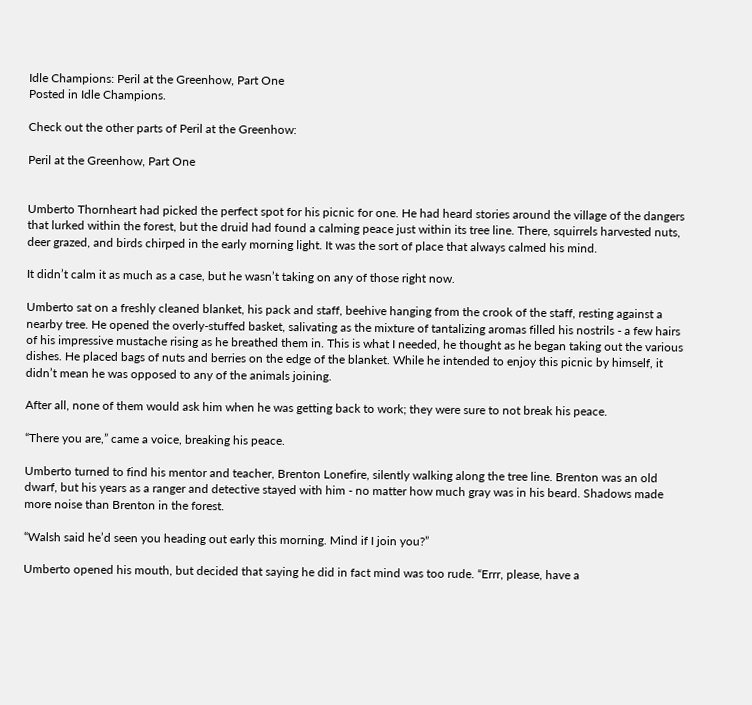Idle Champions: Peril at the Greenhow, Part One
Posted in Idle Champions.

Check out the other parts of Peril at the Greenhow:

Peril at the Greenhow, Part One


Umberto Thornheart had picked the perfect spot for his picnic for one. He had heard stories around the village of the dangers that lurked within the forest, but the druid had found a calming peace just within its tree line. There, squirrels harvested nuts, deer grazed, and birds chirped in the early morning light. It was the sort of place that always calmed his mind.

It didn’t calm it as much as a case, but he wasn’t taking on any of those right now.

Umberto sat on a freshly cleaned blanket, his pack and staff, beehive hanging from the crook of the staff, resting against a nearby tree. He opened the overly-stuffed basket, salivating as the mixture of tantalizing aromas filled his nostrils - a few hairs of his impressive mustache rising as he breathed them in. This is what I needed, he thought as he began taking out the various dishes. He placed bags of nuts and berries on the edge of the blanket. While he intended to enjoy this picnic by himself, it didn’t mean he was opposed to any of the animals joining.

After all, none of them would ask him when he was getting back to work; they were sure to not break his peace.

“There you are,” came a voice, breaking his peace.

Umberto turned to find his mentor and teacher, Brenton Lonefire, silently walking along the tree line. Brenton was an old dwarf, but his years as a ranger and detective stayed with him - no matter how much gray was in his beard. Shadows made more noise than Brenton in the forest.

“Walsh said he’d seen you heading out early this morning. Mind if I join you?”

Umberto opened his mouth, but decided that saying he did in fact mind was too rude. “Errr, please, have a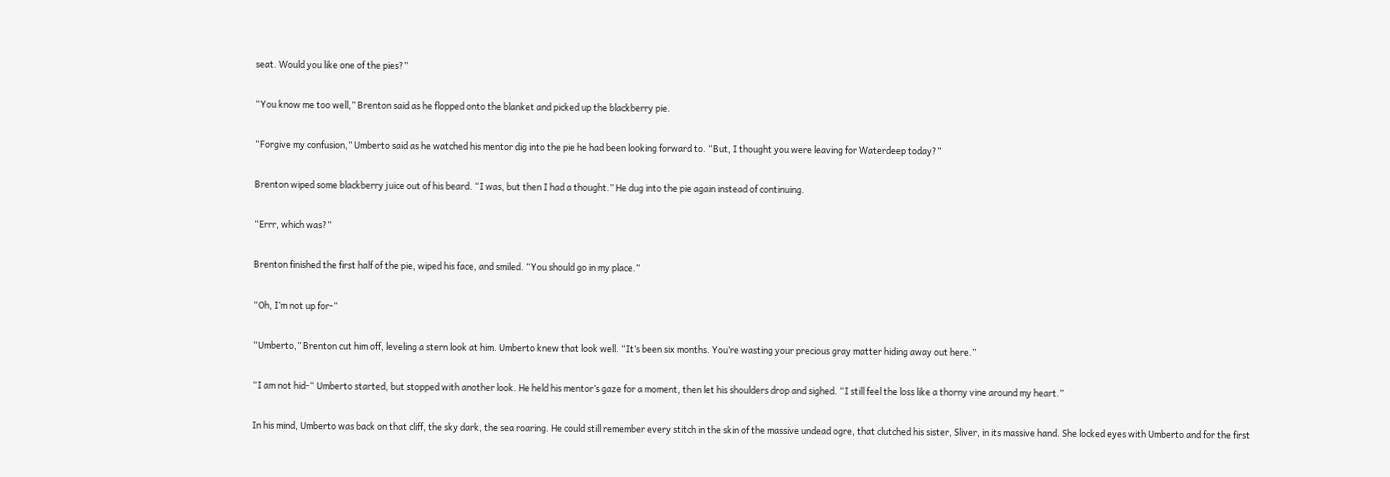seat. Would you like one of the pies?”

“You know me too well,” Brenton said as he flopped onto the blanket and picked up the blackberry pie.

“Forgive my confusion,” Umberto said as he watched his mentor dig into the pie he had been looking forward to. “But, I thought you were leaving for Waterdeep today?”

Brenton wiped some blackberry juice out of his beard. “I was, but then I had a thought.” He dug into the pie again instead of continuing.

“Errr, which was?”

Brenton finished the first half of the pie, wiped his face, and smiled. “You should go in my place.”

“Oh, I’m not up for-“

“Umberto,” Brenton cut him off, leveling a stern look at him. Umberto knew that look well. “It’s been six months. You’re wasting your precious gray matter hiding away out here.”

“I am not hid-“ Umberto started, but stopped with another look. He held his mentor’s gaze for a moment, then let his shoulders drop and sighed. “I still feel the loss like a thorny vine around my heart.”

In his mind, Umberto was back on that cliff, the sky dark, the sea roaring. He could still remember every stitch in the skin of the massive undead ogre, that clutched his sister, Sliver, in its massive hand. She locked eyes with Umberto and for the first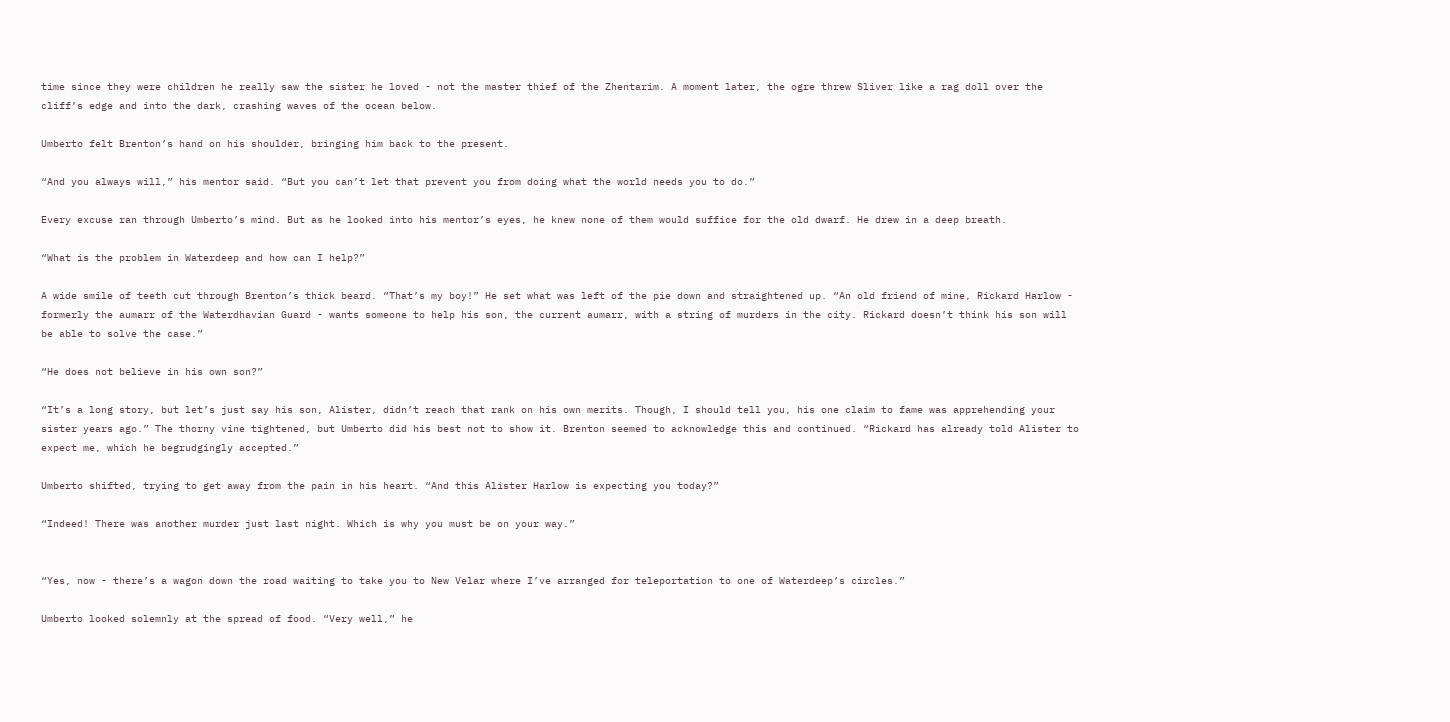time since they were children he really saw the sister he loved - not the master thief of the Zhentarim. A moment later, the ogre threw Sliver like a rag doll over the cliff’s edge and into the dark, crashing waves of the ocean below.

Umberto felt Brenton’s hand on his shoulder, bringing him back to the present.

“And you always will,” his mentor said. “But you can’t let that prevent you from doing what the world needs you to do.”

Every excuse ran through Umberto’s mind. But as he looked into his mentor’s eyes, he knew none of them would suffice for the old dwarf. He drew in a deep breath.

“What is the problem in Waterdeep and how can I help?”

A wide smile of teeth cut through Brenton’s thick beard. “That’s my boy!” He set what was left of the pie down and straightened up. “An old friend of mine, Rickard Harlow - formerly the aumarr of the Waterdhavian Guard - wants someone to help his son, the current aumarr, with a string of murders in the city. Rickard doesn’t think his son will be able to solve the case.”

“He does not believe in his own son?”

“It’s a long story, but let’s just say his son, Alister, didn’t reach that rank on his own merits. Though, I should tell you, his one claim to fame was apprehending your sister years ago.” The thorny vine tightened, but Umberto did his best not to show it. Brenton seemed to acknowledge this and continued. “Rickard has already told Alister to expect me, which he begrudgingly accepted.”

Umberto shifted, trying to get away from the pain in his heart. “And this Alister Harlow is expecting you today?”

“Indeed! There was another murder just last night. Which is why you must be on your way.”


“Yes, now - there’s a wagon down the road waiting to take you to New Velar where I’ve arranged for teleportation to one of Waterdeep’s circles.”

Umberto looked solemnly at the spread of food. “Very well,” he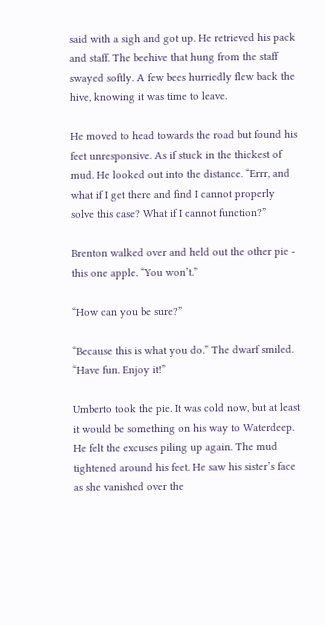said with a sigh and got up. He retrieved his pack and staff. The beehive that hung from the staff swayed softly. A few bees hurriedly flew back the hive, knowing it was time to leave.

He moved to head towards the road but found his feet unresponsive. As if stuck in the thickest of mud. He looked out into the distance. “Errr, and what if I get there and find I cannot properly solve this case? What if I cannot function?”

Brenton walked over and held out the other pie - this one apple. “You won’t.”

“How can you be sure?”

“Because this is what you do.” The dwarf smiled. “Have fun. Enjoy it!”

Umberto took the pie. It was cold now, but at least it would be something on his way to Waterdeep. He felt the excuses piling up again. The mud tightened around his feet. He saw his sister’s face as she vanished over the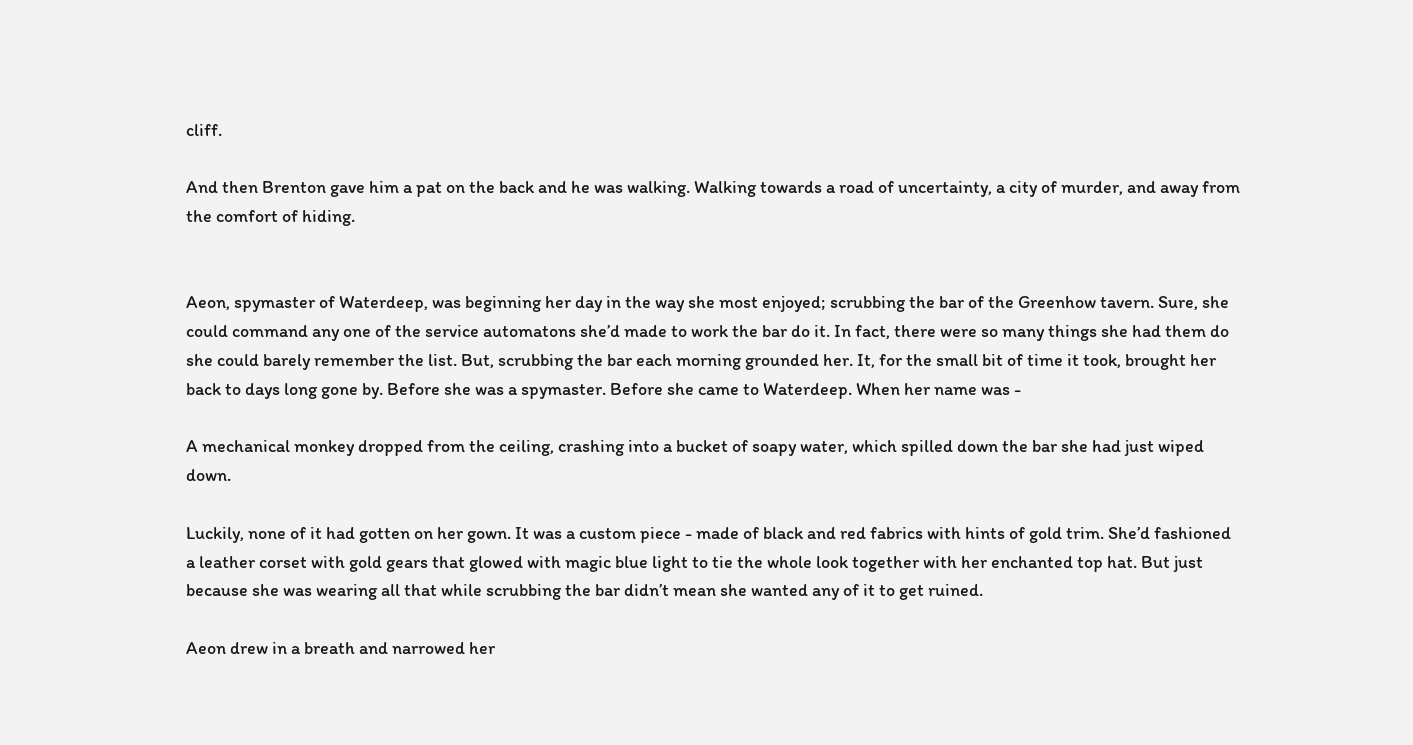cliff.

And then Brenton gave him a pat on the back and he was walking. Walking towards a road of uncertainty, a city of murder, and away from the comfort of hiding.


Aeon, spymaster of Waterdeep, was beginning her day in the way she most enjoyed; scrubbing the bar of the Greenhow tavern. Sure, she could command any one of the service automatons she’d made to work the bar do it. In fact, there were so many things she had them do she could barely remember the list. But, scrubbing the bar each morning grounded her. It, for the small bit of time it took, brought her back to days long gone by. Before she was a spymaster. Before she came to Waterdeep. When her name was -

A mechanical monkey dropped from the ceiling, crashing into a bucket of soapy water, which spilled down the bar she had just wiped down.

Luckily, none of it had gotten on her gown. It was a custom piece - made of black and red fabrics with hints of gold trim. She’d fashioned a leather corset with gold gears that glowed with magic blue light to tie the whole look together with her enchanted top hat. But just because she was wearing all that while scrubbing the bar didn’t mean she wanted any of it to get ruined.

Aeon drew in a breath and narrowed her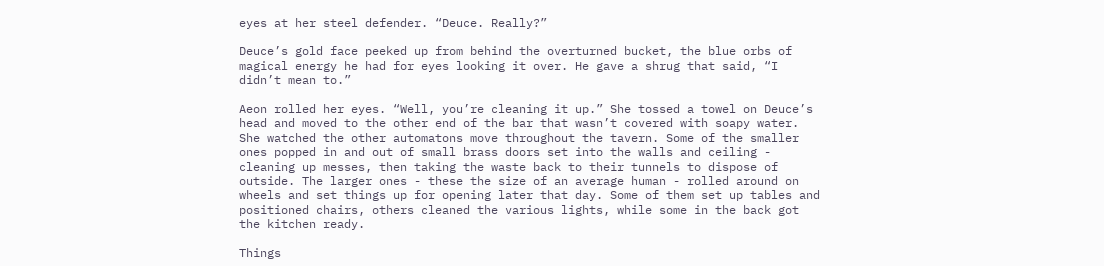eyes at her steel defender. “Deuce. Really?”

Deuce’s gold face peeked up from behind the overturned bucket, the blue orbs of magical energy he had for eyes looking it over. He gave a shrug that said, “I didn’t mean to.”

Aeon rolled her eyes. “Well, you’re cleaning it up.” She tossed a towel on Deuce’s head and moved to the other end of the bar that wasn’t covered with soapy water. She watched the other automatons move throughout the tavern. Some of the smaller ones popped in and out of small brass doors set into the walls and ceiling - cleaning up messes, then taking the waste back to their tunnels to dispose of outside. The larger ones - these the size of an average human - rolled around on wheels and set things up for opening later that day. Some of them set up tables and positioned chairs, others cleaned the various lights, while some in the back got the kitchen ready.

Things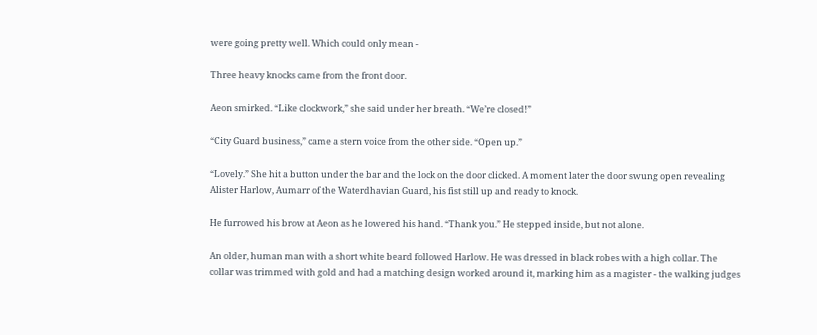were going pretty well. Which could only mean -

Three heavy knocks came from the front door.

Aeon smirked. “Like clockwork,” she said under her breath. “We’re closed!”

“City Guard business,” came a stern voice from the other side. “Open up.”

“Lovely.” She hit a button under the bar and the lock on the door clicked. A moment later the door swung open revealing Alister Harlow, Aumarr of the Waterdhavian Guard, his fist still up and ready to knock.

He furrowed his brow at Aeon as he lowered his hand. “Thank you.” He stepped inside, but not alone.

An older, human man with a short white beard followed Harlow. He was dressed in black robes with a high collar. The collar was trimmed with gold and had a matching design worked around it, marking him as a magister - the walking judges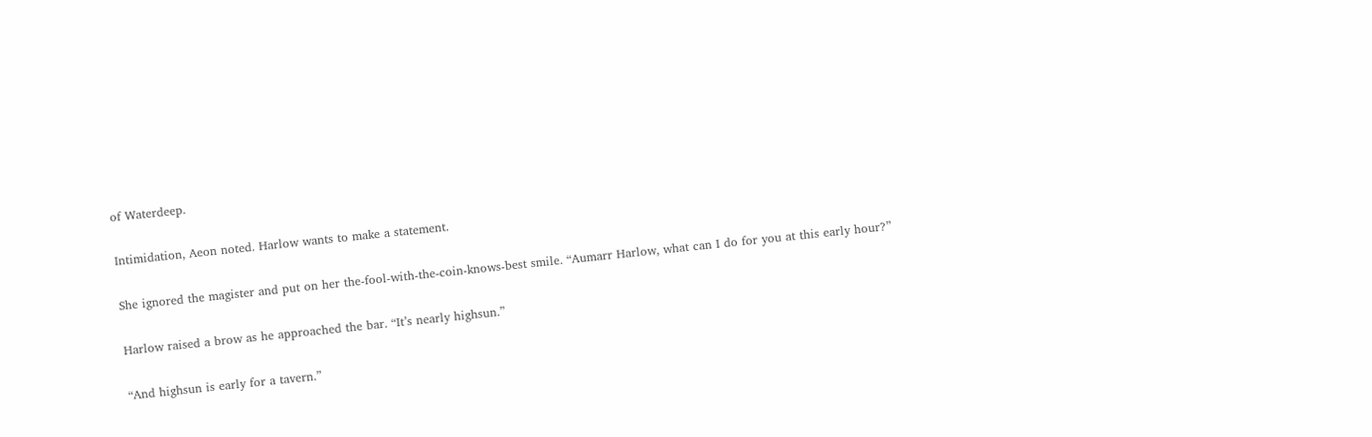of Waterdeep.

Intimidation, Aeon noted. Harlow wants to make a statement.

She ignored the magister and put on her the-fool-with-the-coin-knows-best smile. “Aumarr Harlow, what can I do for you at this early hour?”

Harlow raised a brow as he approached the bar. “It’s nearly highsun.”

“And highsun is early for a tavern.”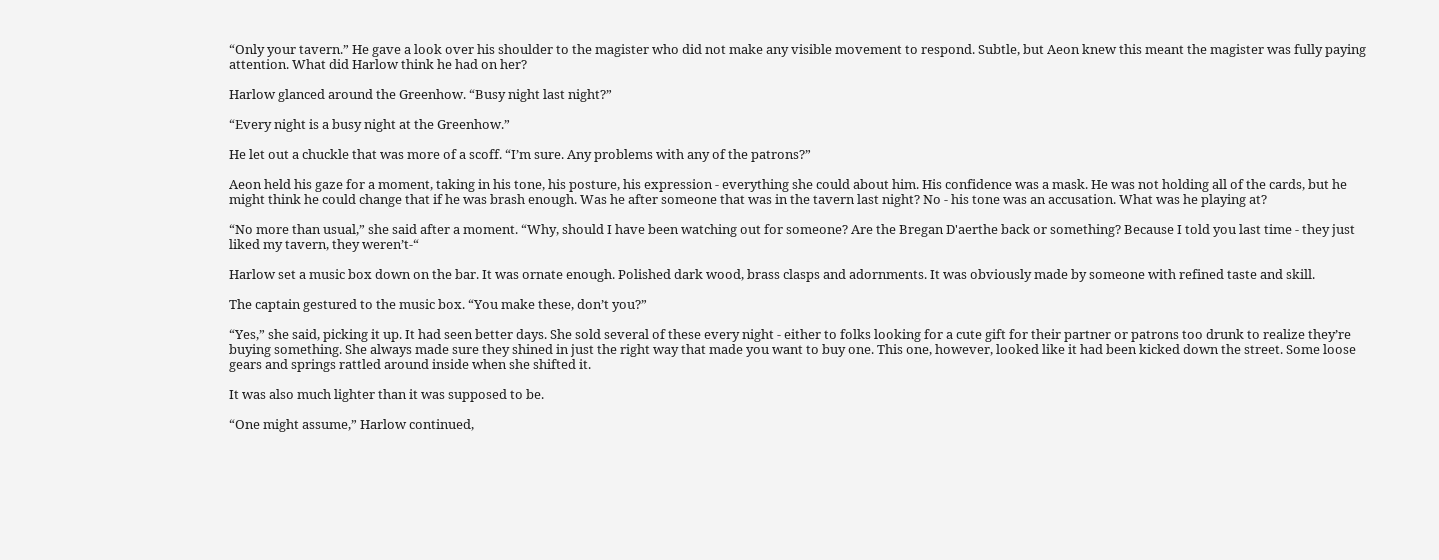“Only your tavern.” He gave a look over his shoulder to the magister who did not make any visible movement to respond. Subtle, but Aeon knew this meant the magister was fully paying attention. What did Harlow think he had on her?

Harlow glanced around the Greenhow. “Busy night last night?”

“Every night is a busy night at the Greenhow.”

He let out a chuckle that was more of a scoff. “I’m sure. Any problems with any of the patrons?”

Aeon held his gaze for a moment, taking in his tone, his posture, his expression - everything she could about him. His confidence was a mask. He was not holding all of the cards, but he might think he could change that if he was brash enough. Was he after someone that was in the tavern last night? No - his tone was an accusation. What was he playing at?

“No more than usual,” she said after a moment. “Why, should I have been watching out for someone? Are the Bregan D'aerthe back or something? Because I told you last time - they just liked my tavern, they weren’t-“

Harlow set a music box down on the bar. It was ornate enough. Polished dark wood, brass clasps and adornments. It was obviously made by someone with refined taste and skill.

The captain gestured to the music box. “You make these, don’t you?”

“Yes,” she said, picking it up. It had seen better days. She sold several of these every night - either to folks looking for a cute gift for their partner or patrons too drunk to realize they’re buying something. She always made sure they shined in just the right way that made you want to buy one. This one, however, looked like it had been kicked down the street. Some loose gears and springs rattled around inside when she shifted it.

It was also much lighter than it was supposed to be.

“One might assume,” Harlow continued,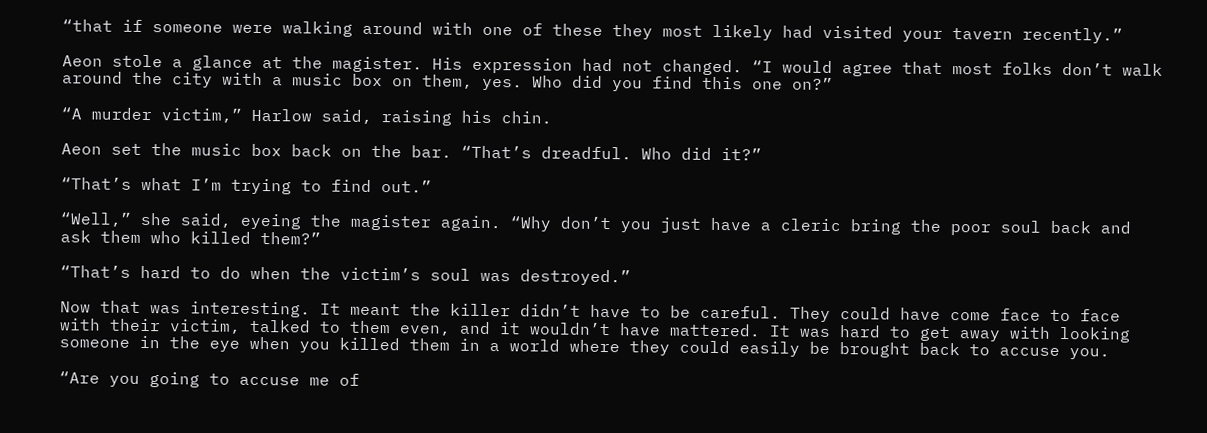“that if someone were walking around with one of these they most likely had visited your tavern recently.”

Aeon stole a glance at the magister. His expression had not changed. “I would agree that most folks don’t walk around the city with a music box on them, yes. Who did you find this one on?”

“A murder victim,” Harlow said, raising his chin.

Aeon set the music box back on the bar. “That’s dreadful. Who did it?”

“That’s what I’m trying to find out.”

“Well,” she said, eyeing the magister again. “Why don’t you just have a cleric bring the poor soul back and ask them who killed them?”

“That’s hard to do when the victim’s soul was destroyed.”

Now that was interesting. It meant the killer didn’t have to be careful. They could have come face to face with their victim, talked to them even, and it wouldn’t have mattered. It was hard to get away with looking someone in the eye when you killed them in a world where they could easily be brought back to accuse you.

“Are you going to accuse me of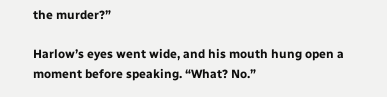the murder?”

Harlow’s eyes went wide, and his mouth hung open a moment before speaking. “What? No.”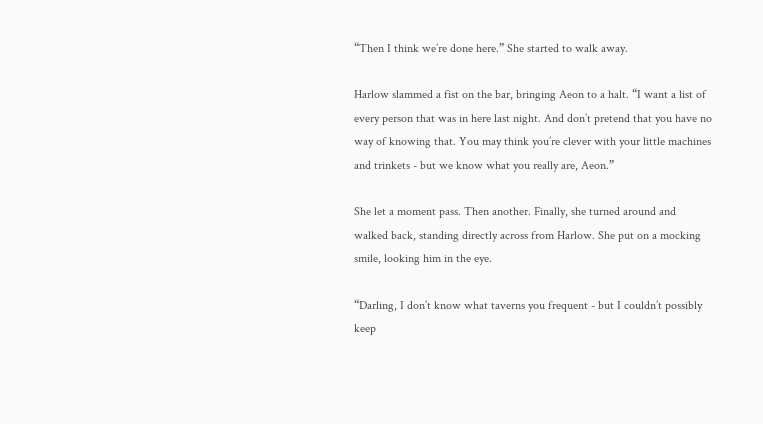“Then I think we’re done here.” She started to walk away.

Harlow slammed a fist on the bar, bringing Aeon to a halt. “I want a list of every person that was in here last night. And don’t pretend that you have no way of knowing that. You may think you’re clever with your little machines and trinkets - but we know what you really are, Aeon.”

She let a moment pass. Then another. Finally, she turned around and walked back, standing directly across from Harlow. She put on a mocking smile, looking him in the eye.

“Darling, I don’t know what taverns you frequent - but I couldn’t possibly keep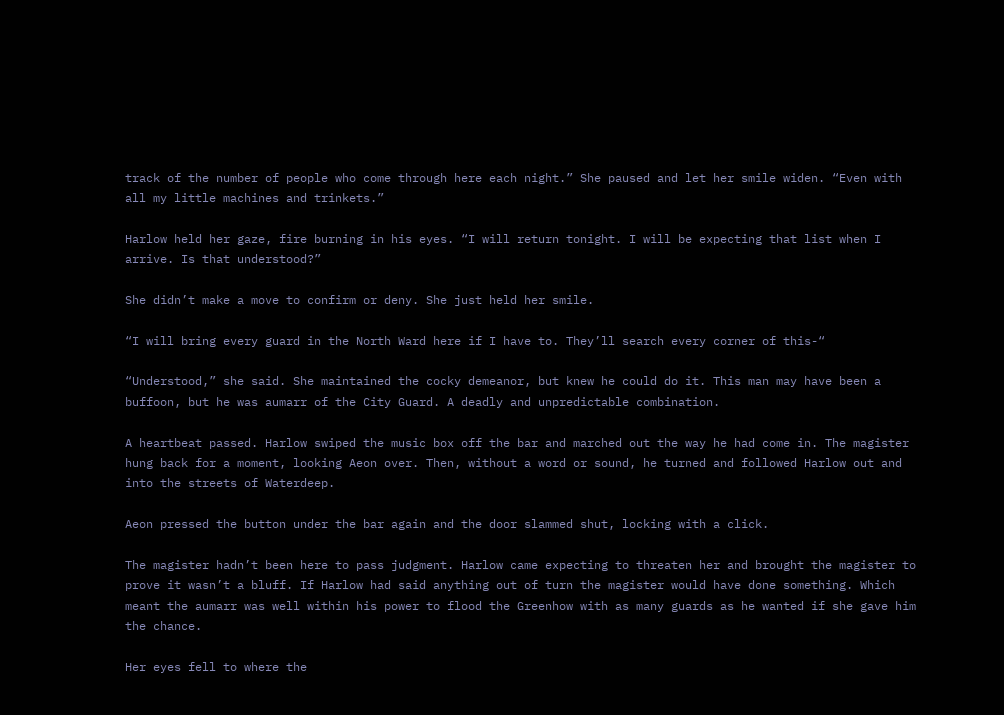track of the number of people who come through here each night.” She paused and let her smile widen. “Even with all my little machines and trinkets.”

Harlow held her gaze, fire burning in his eyes. “I will return tonight. I will be expecting that list when I arrive. Is that understood?”

She didn’t make a move to confirm or deny. She just held her smile.

“I will bring every guard in the North Ward here if I have to. They’ll search every corner of this-“

“Understood,” she said. She maintained the cocky demeanor, but knew he could do it. This man may have been a buffoon, but he was aumarr of the City Guard. A deadly and unpredictable combination.

A heartbeat passed. Harlow swiped the music box off the bar and marched out the way he had come in. The magister hung back for a moment, looking Aeon over. Then, without a word or sound, he turned and followed Harlow out and into the streets of Waterdeep.

Aeon pressed the button under the bar again and the door slammed shut, locking with a click.

The magister hadn’t been here to pass judgment. Harlow came expecting to threaten her and brought the magister to prove it wasn’t a bluff. If Harlow had said anything out of turn the magister would have done something. Which meant the aumarr was well within his power to flood the Greenhow with as many guards as he wanted if she gave him the chance.

Her eyes fell to where the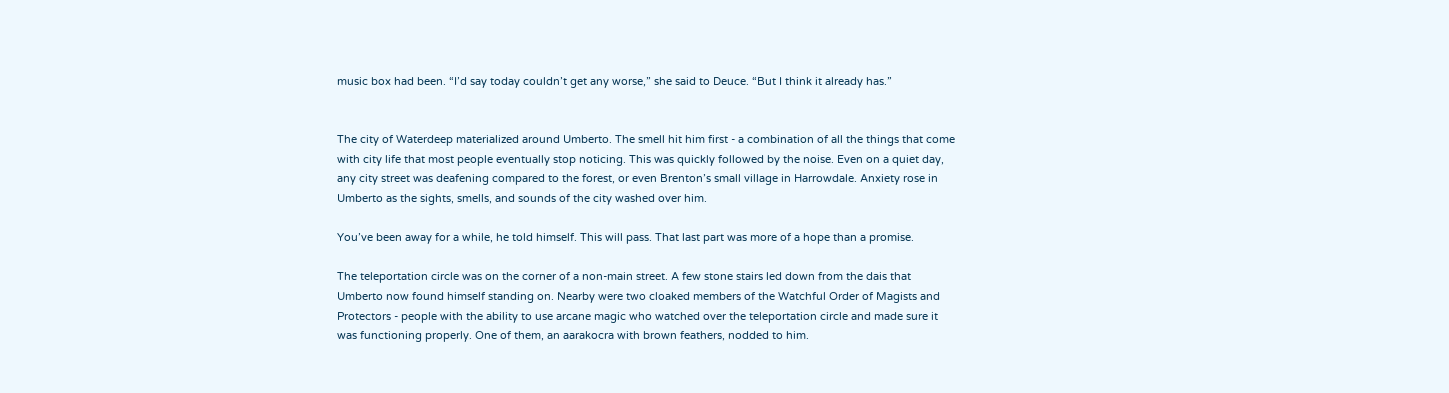music box had been. “I’d say today couldn’t get any worse,” she said to Deuce. “But I think it already has.”


The city of Waterdeep materialized around Umberto. The smell hit him first - a combination of all the things that come with city life that most people eventually stop noticing. This was quickly followed by the noise. Even on a quiet day, any city street was deafening compared to the forest, or even Brenton’s small village in Harrowdale. Anxiety rose in Umberto as the sights, smells, and sounds of the city washed over him.

You’ve been away for a while, he told himself. This will pass. That last part was more of a hope than a promise.

The teleportation circle was on the corner of a non-main street. A few stone stairs led down from the dais that Umberto now found himself standing on. Nearby were two cloaked members of the Watchful Order of Magists and Protectors - people with the ability to use arcane magic who watched over the teleportation circle and made sure it was functioning properly. One of them, an aarakocra with brown feathers, nodded to him.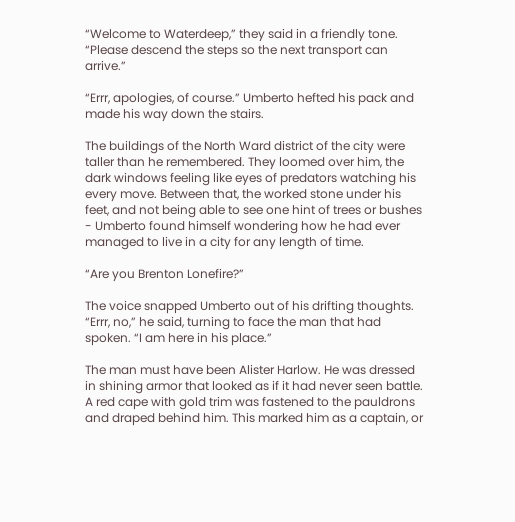“Welcome to Waterdeep,” they said in a friendly tone. “Please descend the steps so the next transport can arrive.”

“Errr, apologies, of course.” Umberto hefted his pack and made his way down the stairs.

The buildings of the North Ward district of the city were taller than he remembered. They loomed over him, the dark windows feeling like eyes of predators watching his every move. Between that, the worked stone under his feet, and not being able to see one hint of trees or bushes - Umberto found himself wondering how he had ever managed to live in a city for any length of time.

“Are you Brenton Lonefire?”

The voice snapped Umberto out of his drifting thoughts. “Errr, no,” he said, turning to face the man that had spoken. “I am here in his place.”

The man must have been Alister Harlow. He was dressed in shining armor that looked as if it had never seen battle. A red cape with gold trim was fastened to the pauldrons and draped behind him. This marked him as a captain, or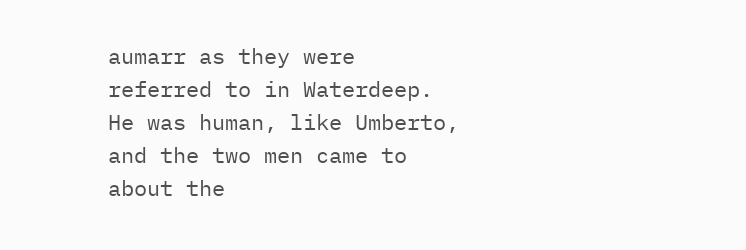aumarr as they were referred to in Waterdeep. He was human, like Umberto, and the two men came to about the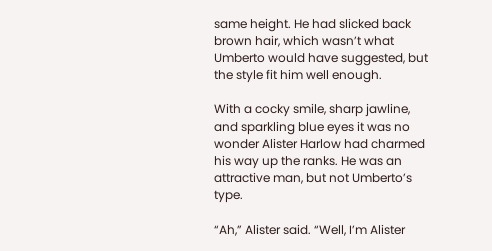same height. He had slicked back brown hair, which wasn’t what Umberto would have suggested, but the style fit him well enough.

With a cocky smile, sharp jawline, and sparkling blue eyes it was no wonder Alister Harlow had charmed his way up the ranks. He was an attractive man, but not Umberto’s type.

“Ah,” Alister said. “Well, I’m Alister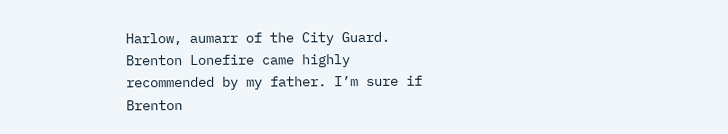Harlow, aumarr of the City Guard. Brenton Lonefire came highly recommended by my father. I’m sure if Brenton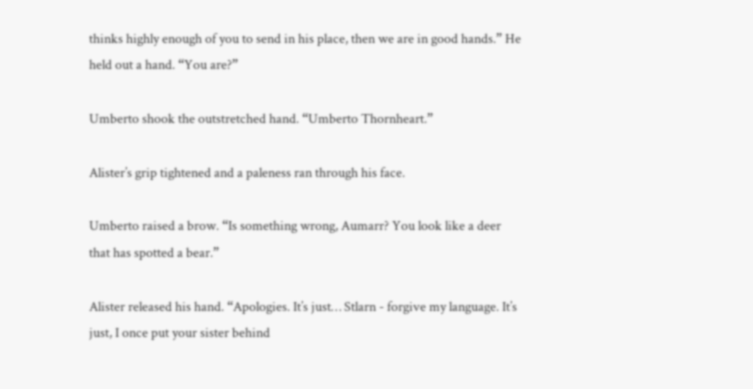thinks highly enough of you to send in his place, then we are in good hands.” He held out a hand. “You are?”

Umberto shook the outstretched hand. “Umberto Thornheart.”

Alister’s grip tightened and a paleness ran through his face.

Umberto raised a brow. “Is something wrong, Aumarr? You look like a deer that has spotted a bear.”

Alister released his hand. “Apologies. It’s just… Stlarn - forgive my language. It’s just, I once put your sister behind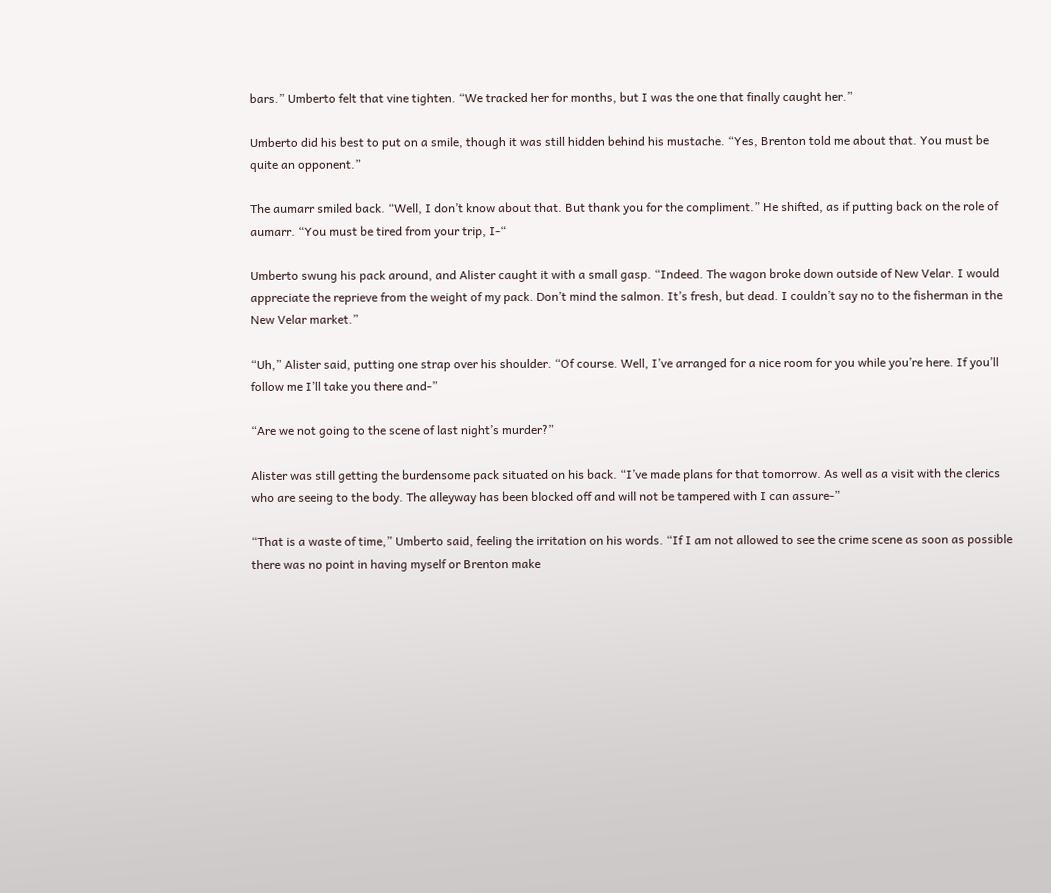bars.” Umberto felt that vine tighten. “We tracked her for months, but I was the one that finally caught her.”

Umberto did his best to put on a smile, though it was still hidden behind his mustache. “Yes, Brenton told me about that. You must be quite an opponent.”

The aumarr smiled back. “Well, I don’t know about that. But thank you for the compliment.” He shifted, as if putting back on the role of aumarr. “You must be tired from your trip, I-“

Umberto swung his pack around, and Alister caught it with a small gasp. “Indeed. The wagon broke down outside of New Velar. I would appreciate the reprieve from the weight of my pack. Don’t mind the salmon. It’s fresh, but dead. I couldn’t say no to the fisherman in the New Velar market.”

“Uh,” Alister said, putting one strap over his shoulder. “Of course. Well, I’ve arranged for a nice room for you while you’re here. If you’ll follow me I’ll take you there and-”

“Are we not going to the scene of last night’s murder?”

Alister was still getting the burdensome pack situated on his back. “I’ve made plans for that tomorrow. As well as a visit with the clerics who are seeing to the body. The alleyway has been blocked off and will not be tampered with I can assure-”

“That is a waste of time,” Umberto said, feeling the irritation on his words. “If I am not allowed to see the crime scene as soon as possible there was no point in having myself or Brenton make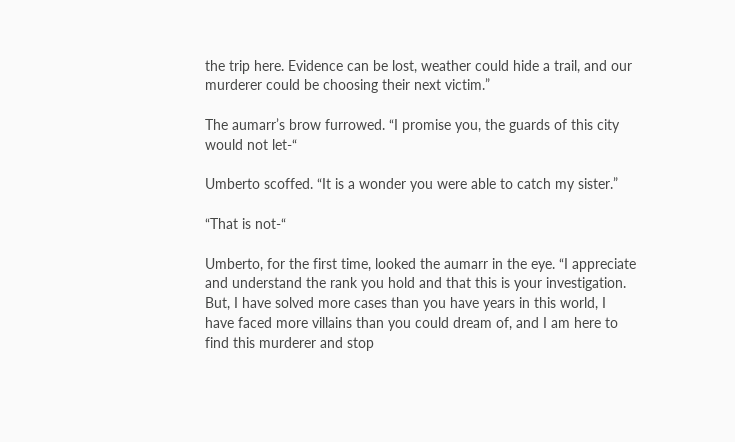the trip here. Evidence can be lost, weather could hide a trail, and our murderer could be choosing their next victim.”

The aumarr’s brow furrowed. “I promise you, the guards of this city would not let-“

Umberto scoffed. “It is a wonder you were able to catch my sister.”

“That is not-“

Umberto, for the first time, looked the aumarr in the eye. “I appreciate and understand the rank you hold and that this is your investigation. But, I have solved more cases than you have years in this world, I have faced more villains than you could dream of, and I am here to find this murderer and stop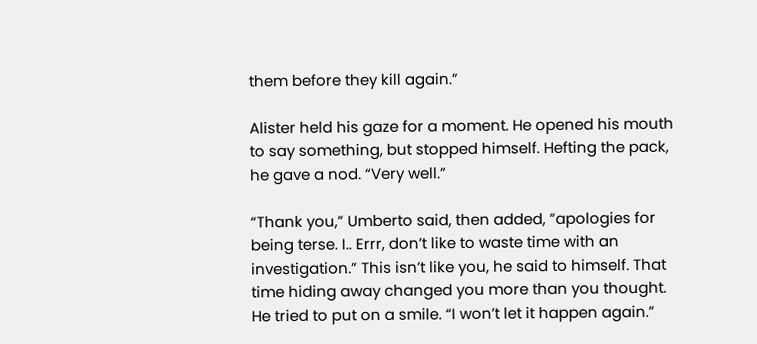them before they kill again.”

Alister held his gaze for a moment. He opened his mouth to say something, but stopped himself. Hefting the pack, he gave a nod. “Very well.”

“Thank you,” Umberto said, then added, ”apologies for being terse. I.. Errr, don’t like to waste time with an investigation.” This isn’t like you, he said to himself. That time hiding away changed you more than you thought. He tried to put on a smile. “I won’t let it happen again.”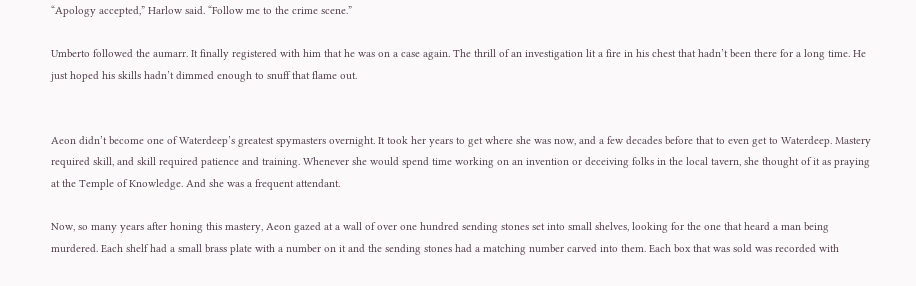“Apology accepted,” Harlow said. “Follow me to the crime scene.”

Umberto followed the aumarr. It finally registered with him that he was on a case again. The thrill of an investigation lit a fire in his chest that hadn’t been there for a long time. He just hoped his skills hadn’t dimmed enough to snuff that flame out.


Aeon didn’t become one of Waterdeep’s greatest spymasters overnight. It took her years to get where she was now, and a few decades before that to even get to Waterdeep. Mastery required skill, and skill required patience and training. Whenever she would spend time working on an invention or deceiving folks in the local tavern, she thought of it as praying at the Temple of Knowledge. And she was a frequent attendant.

Now, so many years after honing this mastery, Aeon gazed at a wall of over one hundred sending stones set into small shelves, looking for the one that heard a man being murdered. Each shelf had a small brass plate with a number on it and the sending stones had a matching number carved into them. Each box that was sold was recorded with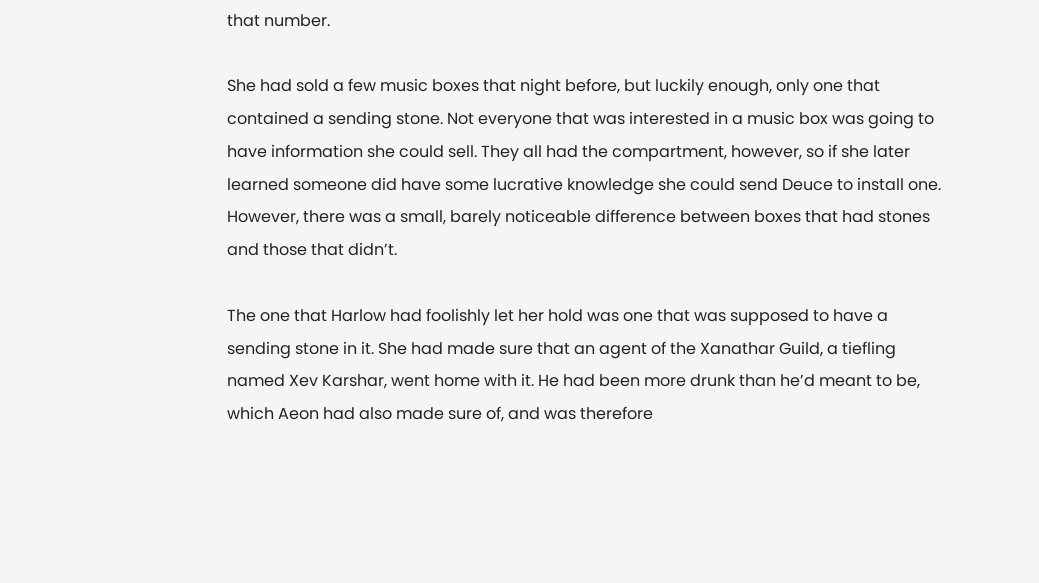that number.

She had sold a few music boxes that night before, but luckily enough, only one that contained a sending stone. Not everyone that was interested in a music box was going to have information she could sell. They all had the compartment, however, so if she later learned someone did have some lucrative knowledge she could send Deuce to install one. However, there was a small, barely noticeable difference between boxes that had stones and those that didn’t.

The one that Harlow had foolishly let her hold was one that was supposed to have a sending stone in it. She had made sure that an agent of the Xanathar Guild, a tiefling named Xev Karshar, went home with it. He had been more drunk than he’d meant to be, which Aeon had also made sure of, and was therefore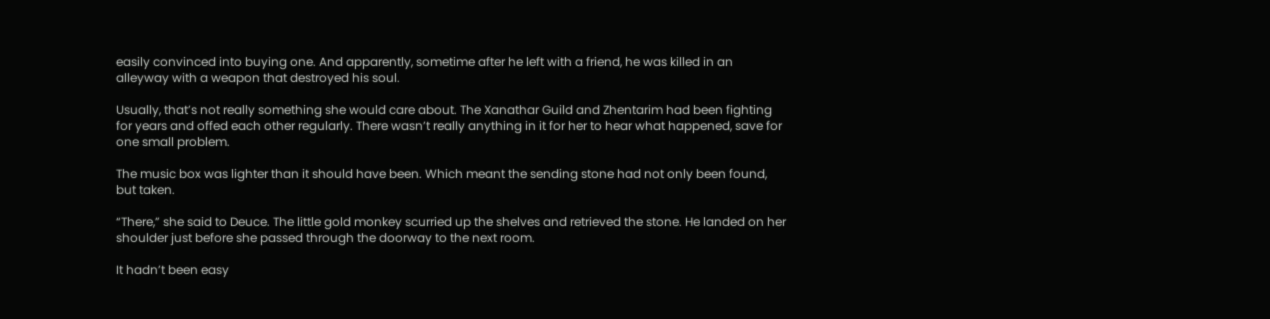easily convinced into buying one. And apparently, sometime after he left with a friend, he was killed in an alleyway with a weapon that destroyed his soul.

Usually, that’s not really something she would care about. The Xanathar Guild and Zhentarim had been fighting for years and offed each other regularly. There wasn’t really anything in it for her to hear what happened, save for one small problem.

The music box was lighter than it should have been. Which meant the sending stone had not only been found, but taken.

“There,” she said to Deuce. The little gold monkey scurried up the shelves and retrieved the stone. He landed on her shoulder just before she passed through the doorway to the next room.

It hadn’t been easy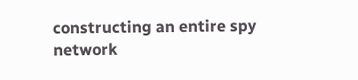constructing an entire spy network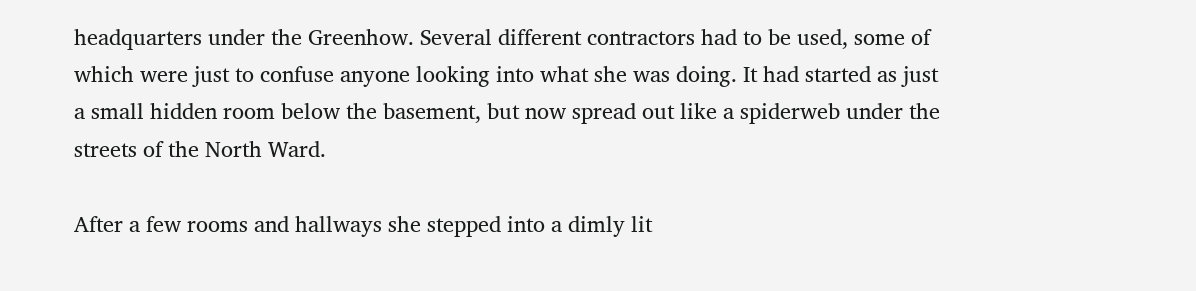headquarters under the Greenhow. Several different contractors had to be used, some of which were just to confuse anyone looking into what she was doing. It had started as just a small hidden room below the basement, but now spread out like a spiderweb under the streets of the North Ward.

After a few rooms and hallways she stepped into a dimly lit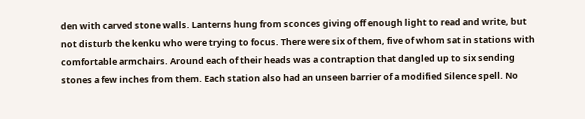den with carved stone walls. Lanterns hung from sconces giving off enough light to read and write, but not disturb the kenku who were trying to focus. There were six of them, five of whom sat in stations with comfortable armchairs. Around each of their heads was a contraption that dangled up to six sending stones a few inches from them. Each station also had an unseen barrier of a modified Silence spell. No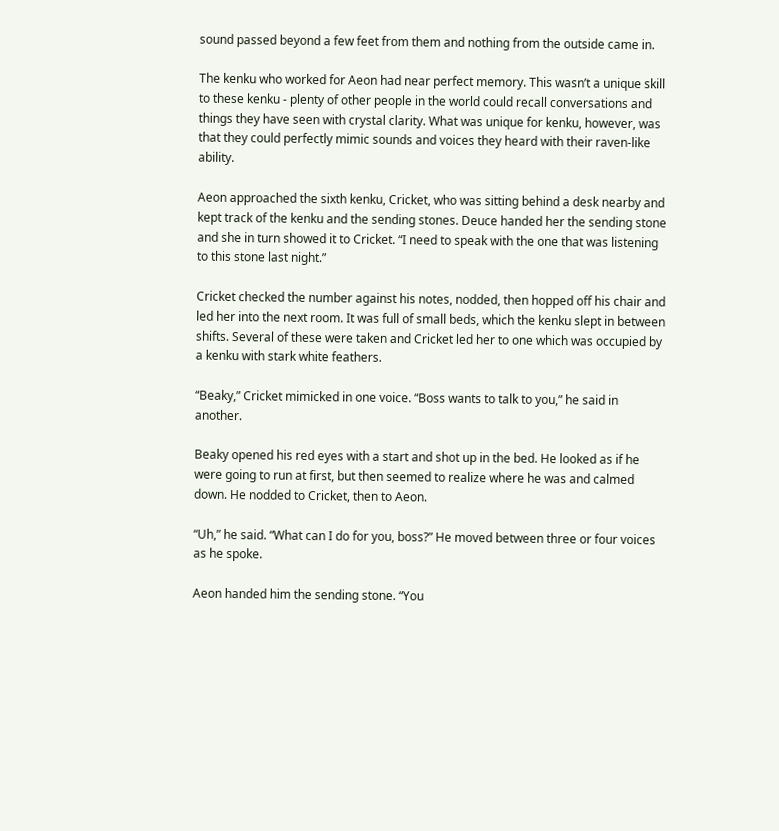sound passed beyond a few feet from them and nothing from the outside came in.

The kenku who worked for Aeon had near perfect memory. This wasn’t a unique skill to these kenku - plenty of other people in the world could recall conversations and things they have seen with crystal clarity. What was unique for kenku, however, was that they could perfectly mimic sounds and voices they heard with their raven-like ability.

Aeon approached the sixth kenku, Cricket, who was sitting behind a desk nearby and kept track of the kenku and the sending stones. Deuce handed her the sending stone and she in turn showed it to Cricket. “I need to speak with the one that was listening to this stone last night.”

Cricket checked the number against his notes, nodded, then hopped off his chair and led her into the next room. It was full of small beds, which the kenku slept in between shifts. Several of these were taken and Cricket led her to one which was occupied by a kenku with stark white feathers.

“Beaky,” Cricket mimicked in one voice. “Boss wants to talk to you,” he said in another.

Beaky opened his red eyes with a start and shot up in the bed. He looked as if he were going to run at first, but then seemed to realize where he was and calmed down. He nodded to Cricket, then to Aeon.

“Uh,” he said. “What can I do for you, boss?” He moved between three or four voices as he spoke.

Aeon handed him the sending stone. “You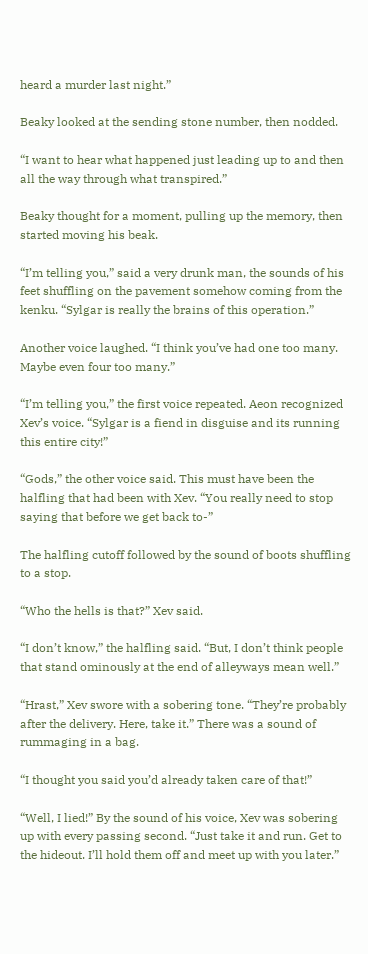heard a murder last night.”

Beaky looked at the sending stone number, then nodded.

“I want to hear what happened just leading up to and then all the way through what transpired.”

Beaky thought for a moment, pulling up the memory, then started moving his beak.

“I’m telling you,” said a very drunk man, the sounds of his feet shuffling on the pavement somehow coming from the kenku. “Sylgar is really the brains of this operation.”

Another voice laughed. “I think you’ve had one too many. Maybe even four too many.”

“I’m telling you,” the first voice repeated. Aeon recognized Xev’s voice. “Sylgar is a fiend in disguise and its running this entire city!”

“Gods,” the other voice said. This must have been the halfling that had been with Xev. “You really need to stop saying that before we get back to-”

The halfling cutoff followed by the sound of boots shuffling to a stop.

“Who the hells is that?” Xev said.

“I don’t know,” the halfling said. “But, I don’t think people that stand ominously at the end of alleyways mean well.”

“Hrast,” Xev swore with a sobering tone. “They’re probably after the delivery. Here, take it.” There was a sound of rummaging in a bag.

“I thought you said you’d already taken care of that!”

“Well, I lied!” By the sound of his voice, Xev was sobering up with every passing second. “Just take it and run. Get to the hideout. I’ll hold them off and meet up with you later.”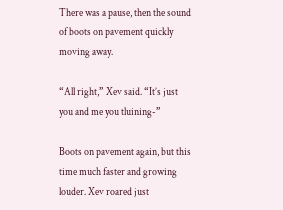There was a pause, then the sound of boots on pavement quickly moving away.

“All right,” Xev said. “It’s just you and me you tluining-”

Boots on pavement again, but this time much faster and growing louder. Xev roared just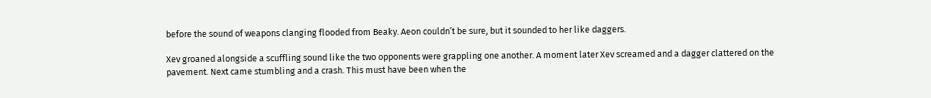before the sound of weapons clanging flooded from Beaky. Aeon couldn’t be sure, but it sounded to her like daggers.

Xev groaned alongside a scuffling sound like the two opponents were grappling one another. A moment later Xev screamed and a dagger clattered on the pavement. Next came stumbling and a crash. This must have been when the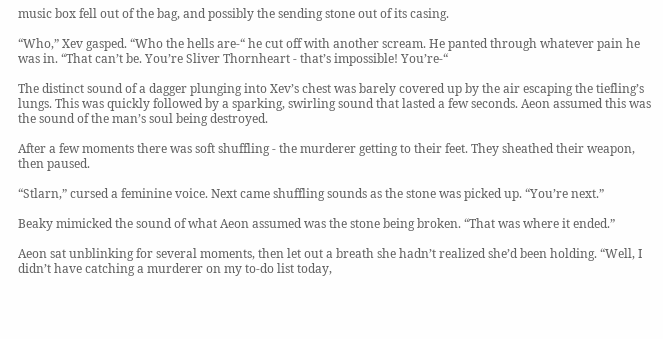music box fell out of the bag, and possibly the sending stone out of its casing.

“Who,” Xev gasped. “Who the hells are-“ he cut off with another scream. He panted through whatever pain he was in. “That can’t be. You’re Sliver Thornheart - that’s impossible! You’re-“

The distinct sound of a dagger plunging into Xev’s chest was barely covered up by the air escaping the tiefling’s lungs. This was quickly followed by a sparking, swirling sound that lasted a few seconds. Aeon assumed this was the sound of the man’s soul being destroyed.

After a few moments there was soft shuffling - the murderer getting to their feet. They sheathed their weapon, then paused.

“Stlarn,” cursed a feminine voice. Next came shuffling sounds as the stone was picked up. “You’re next.”

Beaky mimicked the sound of what Aeon assumed was the stone being broken. “That was where it ended.”

Aeon sat unblinking for several moments, then let out a breath she hadn’t realized she’d been holding. “Well, I didn’t have catching a murderer on my to-do list today,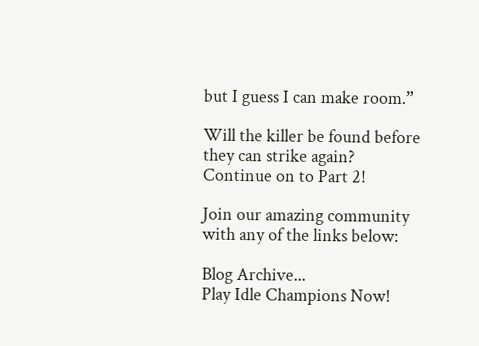but I guess I can make room.”

Will the killer be found before they can strike again?
Continue on to Part 2!

Join our amazing community with any of the links below:

Blog Archive...
Play Idle Champions Now!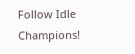Follow Idle Champions!